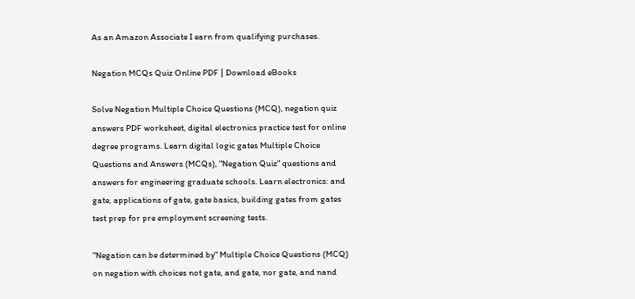As an Amazon Associate I earn from qualifying purchases.

Negation MCQs Quiz Online PDF | Download eBooks

Solve Negation Multiple Choice Questions (MCQ), negation quiz answers PDF worksheet, digital electronics practice test for online degree programs. Learn digital logic gates Multiple Choice Questions and Answers (MCQs), "Negation Quiz" questions and answers for engineering graduate schools. Learn electronics: and gate, applications of gate, gate basics, building gates from gates test prep for pre employment screening tests.

"Negation can be determined by" Multiple Choice Questions (MCQ) on negation with choices not gate, and gate, nor gate, and nand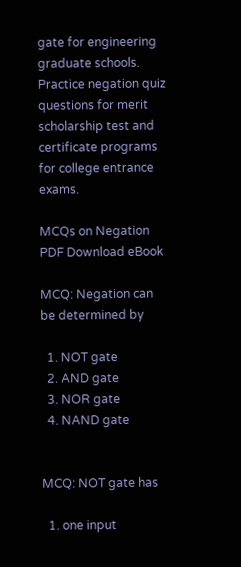gate for engineering graduate schools. Practice negation quiz questions for merit scholarship test and certificate programs for college entrance exams.

MCQs on Negation PDF Download eBook

MCQ: Negation can be determined by

  1. NOT gate
  2. AND gate
  3. NOR gate
  4. NAND gate


MCQ: NOT gate has

  1. one input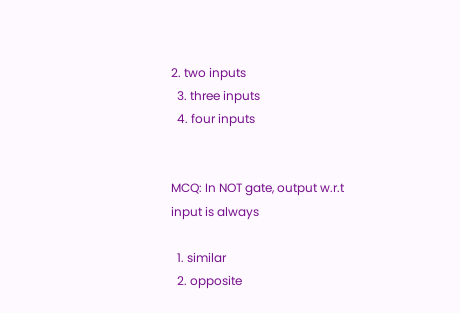2. two inputs
  3. three inputs
  4. four inputs


MCQ: In NOT gate, output w.r.t input is always

  1. similar
  2. opposite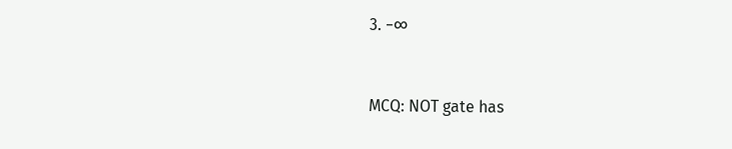3. −∞


MCQ: NOT gate has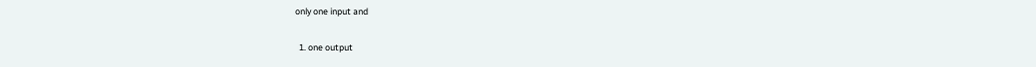only one input and

  1. one output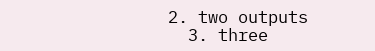2. two outputs
  3. three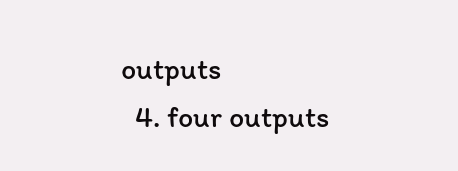outputs
  4. four outputs